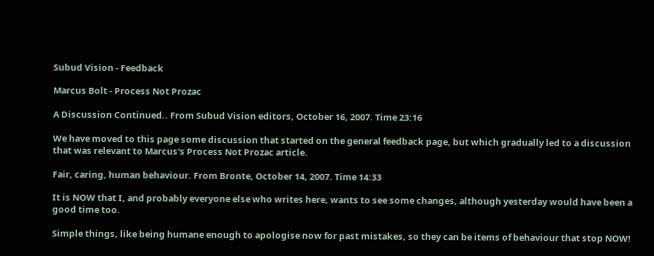Subud Vision - Feedback

Marcus Bolt - Process Not Prozac

A Discussion Continued.. From Subud Vision editors, October 16, 2007. Time 23:16

We have moved to this page some discussion that started on the general feedback page, but which gradually led to a discussion that was relevant to Marcus's Process Not Prozac article.

Fair, caring, human behaviour. From Bronte, October 14, 2007. Time 14:33

It is NOW that I, and probably everyone else who writes here, wants to see some changes, although yesterday would have been a good time too.

Simple things, like being humane enough to apologise now for past mistakes, so they can be items of behaviour that stop NOW!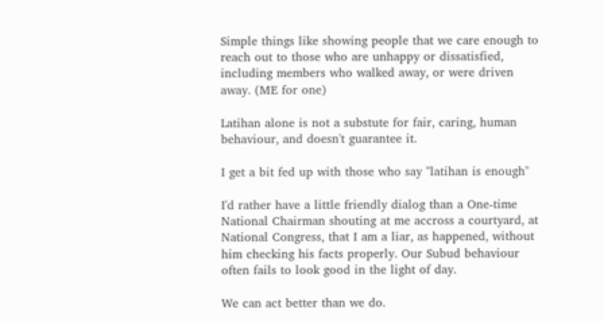Simple things like showing people that we care enough to reach out to those who are unhappy or dissatisfied, including members who walked away, or were driven away. (ME for one)

Latihan alone is not a substute for fair, caring, human behaviour, and doesn't guarantee it.

I get a bit fed up with those who say "latihan is enough"

I'd rather have a little friendly dialog than a One-time National Chairman shouting at me accross a courtyard, at National Congress, that I am a liar, as happened, without him checking his facts properly. Our Subud behaviour often fails to look good in the light of day.

We can act better than we do.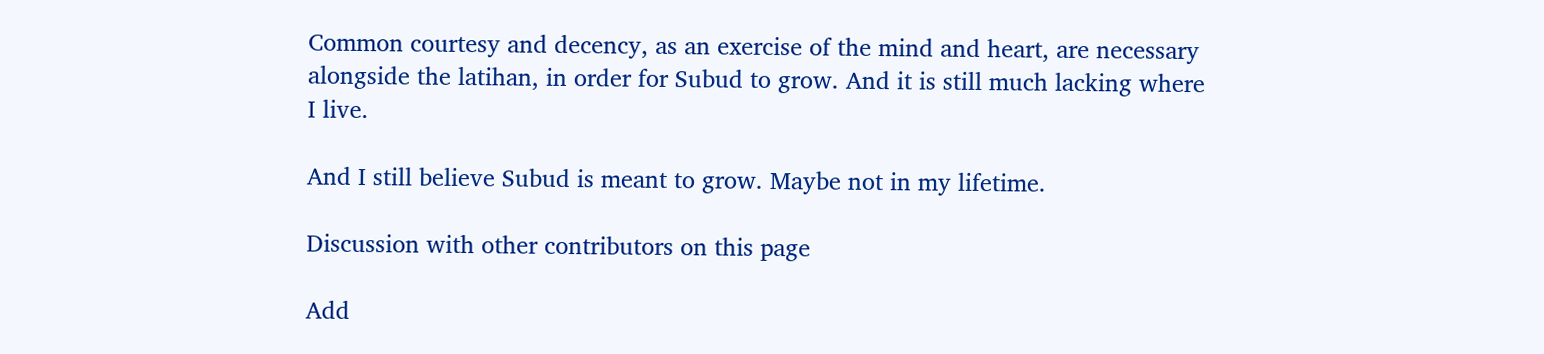Common courtesy and decency, as an exercise of the mind and heart, are necessary alongside the latihan, in order for Subud to grow. And it is still much lacking where I live.

And I still believe Subud is meant to grow. Maybe not in my lifetime.

Discussion with other contributors on this page

Add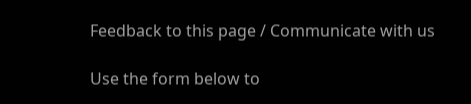Feedback to this page / Communicate with us

Use the form below to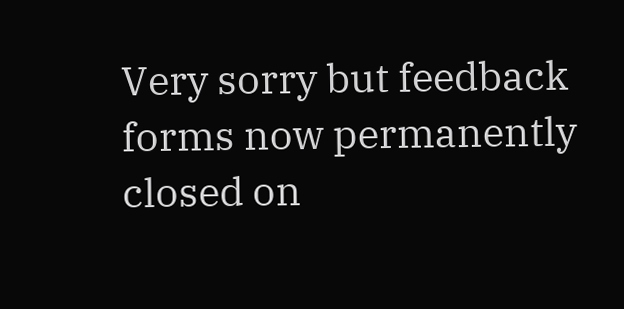Very sorry but feedback forms now permanently closed on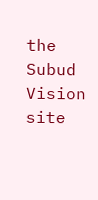the Subud Vision site